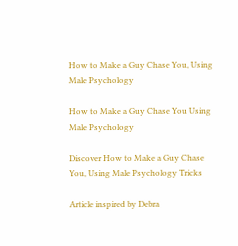How to Make a Guy Chase You, Using Male Psychology

How to Make a Guy Chase You Using Male Psychology

Discover How to Make a Guy Chase You, Using Male Psychology Tricks

Article inspired by Debra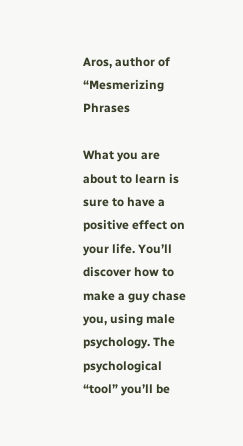Aros, author of “Mesmerizing Phrases

What you are about to learn is sure to have a positive effect on your life. You’ll discover how to make a guy chase you, using male psychology. The psychological “tool” you’ll be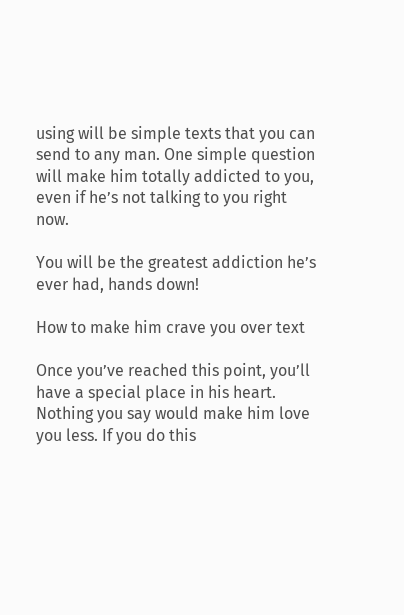using will be simple texts that you can send to any man. One simple question will make him totally addicted to you, even if he’s not talking to you right now.

You will be the greatest addiction he’s ever had, hands down!

How to make him crave you over text

Once you’ve reached this point, you’ll have a special place in his heart. Nothing you say would make him love you less. If you do this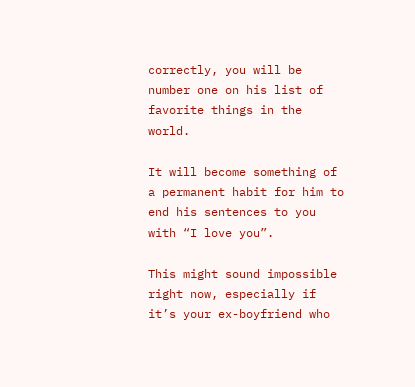correctly, you will be number one on his list of favorite things in the world.

It will become something of a permanent habit for him to end his sentences to you with “I love you”.

This might sound impossible right now, especially if it’s your ex-boyfriend who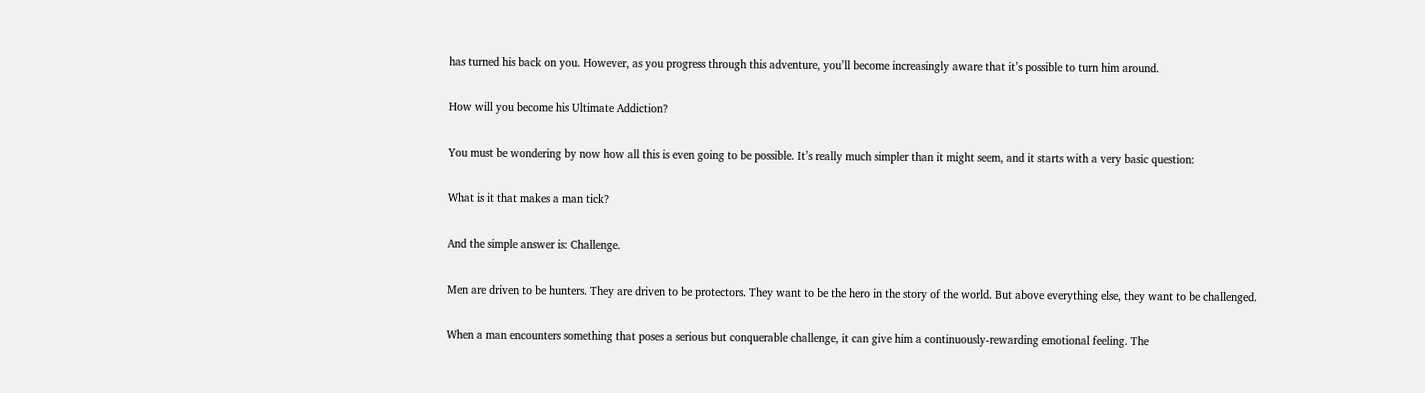has turned his back on you. However, as you progress through this adventure, you’ll become increasingly aware that it’s possible to turn him around.

How will you become his Ultimate Addiction?

You must be wondering by now how all this is even going to be possible. It’s really much simpler than it might seem, and it starts with a very basic question:

What is it that makes a man tick?

And the simple answer is: Challenge.

Men are driven to be hunters. They are driven to be protectors. They want to be the hero in the story of the world. But above everything else, they want to be challenged.

When a man encounters something that poses a serious but conquerable challenge, it can give him a continuously-rewarding emotional feeling. The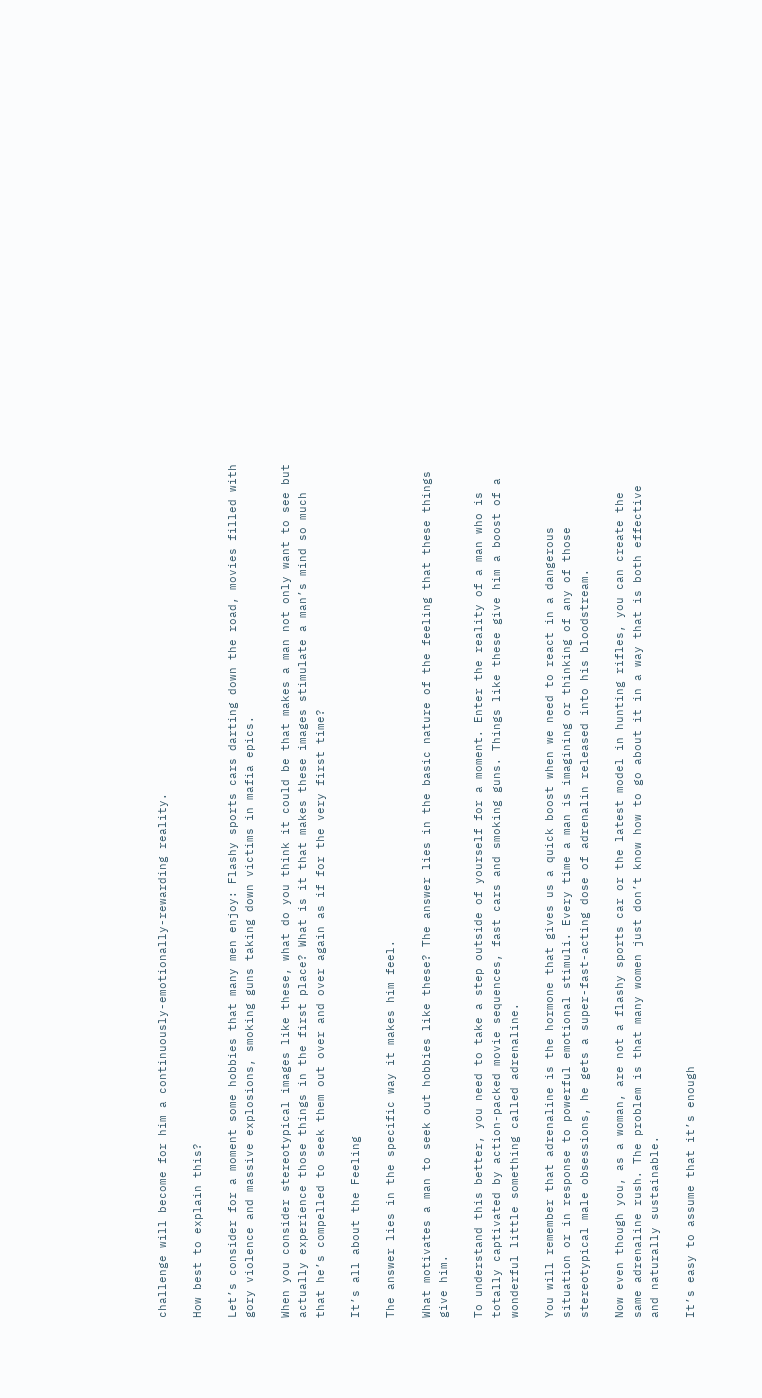challenge will become for him a continuously-emotionally-rewarding reality.

How best to explain this?

Let’s consider for a moment some hobbies that many men enjoy: Flashy sports cars darting down the road, movies filled with gory violence and massive explosions, smoking guns taking down victims in mafia epics.

When you consider stereotypical images like these, what do you think it could be that makes a man not only want to see but actually experience those things in the first place? What is it that makes these images stimulate a man’s mind so much that he’s compelled to seek them out over and over again as if for the very first time?

It’s all about the Feeling

The answer lies in the specific way it makes him feel.

What motivates a man to seek out hobbies like these? The answer lies in the basic nature of the feeling that these things give him.

To understand this better, you need to take a step outside of yourself for a moment. Enter the reality of a man who is totally captivated by action-packed movie sequences, fast cars and smoking guns. Things like these give him a boost of a wonderful little something called adrenaline.

You will remember that adrenaline is the hormone that gives us a quick boost when we need to react in a dangerous situation or in response to powerful emotional stimuli. Every time a man is imagining or thinking of any of those stereotypical male obsessions, he gets a super-fast-acting dose of adrenalin released into his bloodstream.

Now even though you, as a woman, are not a flashy sports car or the latest model in hunting rifles, you can create the same adrenaline rush. The problem is that many women just don’t know how to go about it in a way that is both effective and naturally sustainable.

It’s easy to assume that it’s enough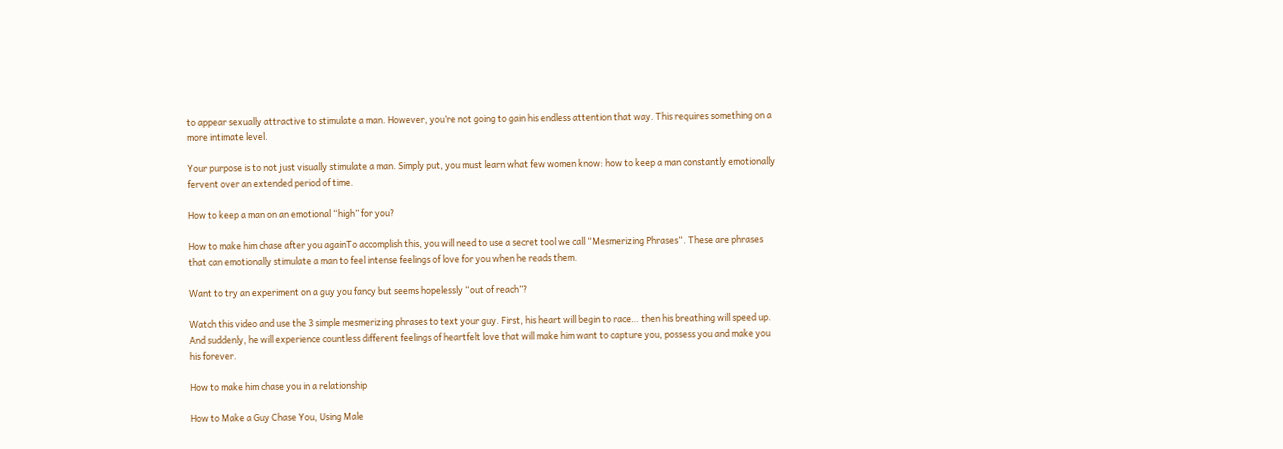to appear sexually attractive to stimulate a man. However, you’re not going to gain his endless attention that way. This requires something on a more intimate level.

Your purpose is to not just visually stimulate a man. Simply put, you must learn what few women know: how to keep a man constantly emotionally fervent over an extended period of time.

How to keep a man on an emotional “high” for you?

How to make him chase after you againTo accomplish this, you will need to use a secret tool we call “Mesmerizing Phrases“. These are phrases that can emotionally stimulate a man to feel intense feelings of love for you when he reads them.

Want to try an experiment on a guy you fancy but seems hopelessly “out of reach”?

Watch this video and use the 3 simple mesmerizing phrases to text your guy. First, his heart will begin to race… then his breathing will speed up. And suddenly, he will experience countless different feelings of heartfelt love that will make him want to capture you, possess you and make you his forever.

How to make him chase you in a relationship

How to Make a Guy Chase You, Using Male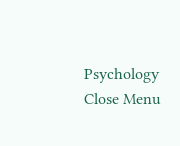Psychology
Close Menu